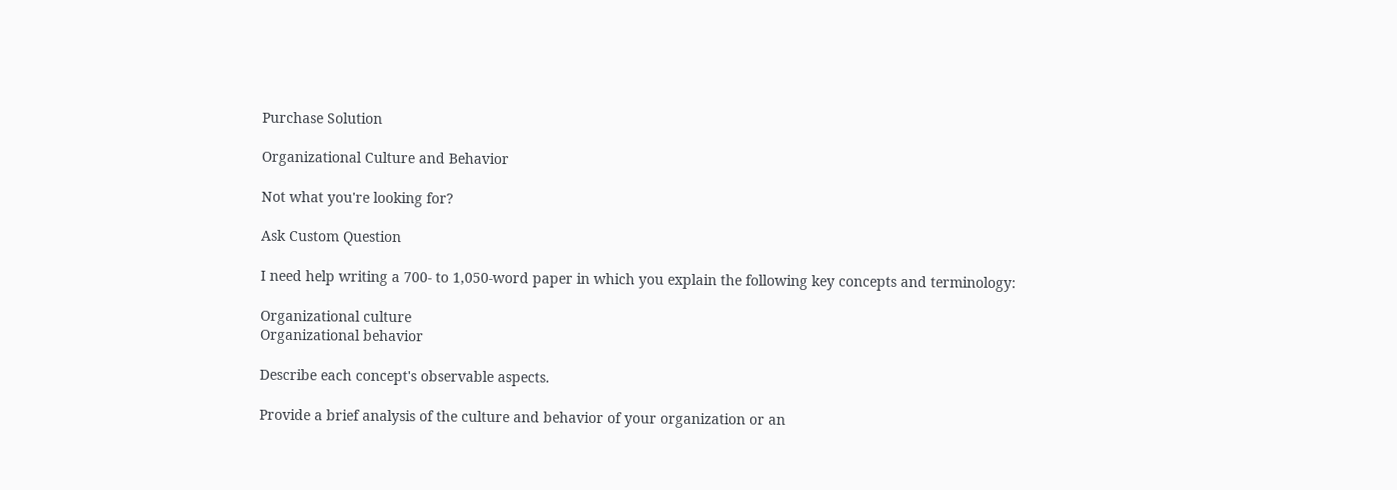Purchase Solution

Organizational Culture and Behavior

Not what you're looking for?

Ask Custom Question

I need help writing a 700- to 1,050-word paper in which you explain the following key concepts and terminology:

Organizational culture
Organizational behavior

Describe each concept's observable aspects.

Provide a brief analysis of the culture and behavior of your organization or an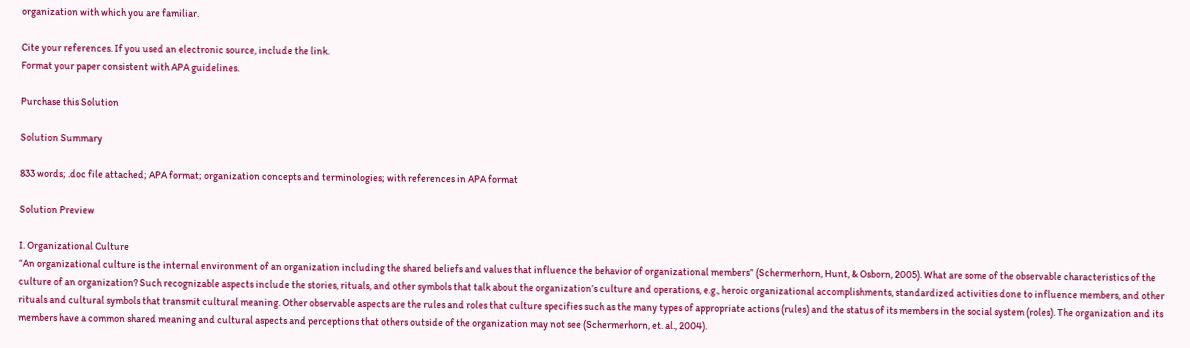organization with which you are familiar.

Cite your references. If you used an electronic source, include the link.
Format your paper consistent with APA guidelines.

Purchase this Solution

Solution Summary

833 words; .doc file attached; APA format; organization concepts and terminologies; with references in APA format

Solution Preview

I. Organizational Culture
“An organizational culture is the internal environment of an organization including the shared beliefs and values that influence the behavior of organizational members” (Schermerhorn, Hunt, & Osborn, 2005). What are some of the observable characteristics of the culture of an organization? Such recognizable aspects include the stories, rituals, and other symbols that talk about the organization’s culture and operations, e.g., heroic organizational accomplishments, standardized activities done to influence members, and other rituals and cultural symbols that transmit cultural meaning. Other observable aspects are the rules and roles that culture specifies such as the many types of appropriate actions (rules) and the status of its members in the social system (roles). The organization and its members have a common shared meaning and cultural aspects and perceptions that others outside of the organization may not see (Schermerhorn, et. al., 2004).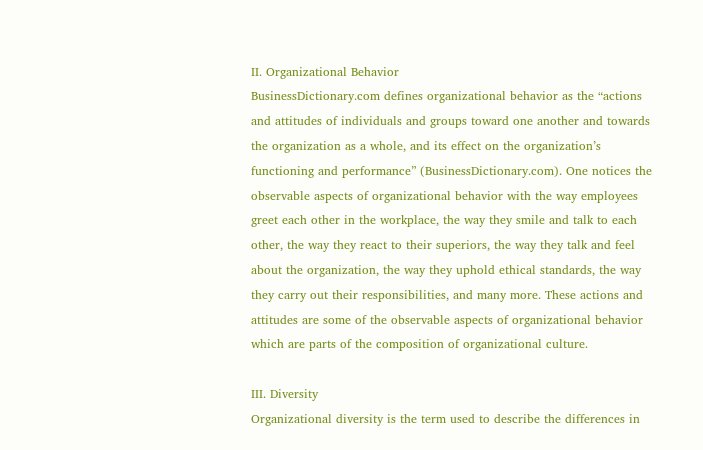II. Organizational Behavior
BusinessDictionary.com defines organizational behavior as the “actions and attitudes of individuals and groups toward one another and towards the organization as a whole, and its effect on the organization’s functioning and performance” (BusinessDictionary.com). One notices the observable aspects of organizational behavior with the way employees greet each other in the workplace, the way they smile and talk to each other, the way they react to their superiors, the way they talk and feel about the organization, the way they uphold ethical standards, the way they carry out their responsibilities, and many more. These actions and attitudes are some of the observable aspects of organizational behavior which are parts of the composition of organizational culture.

III. Diversity
Organizational diversity is the term used to describe the differences in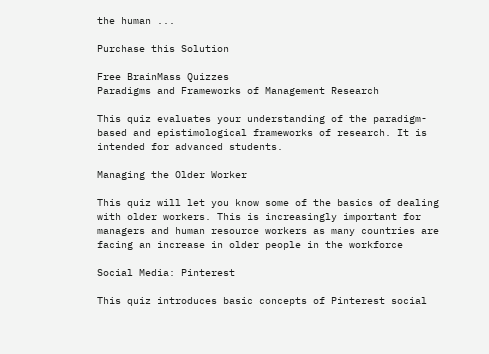the human ...

Purchase this Solution

Free BrainMass Quizzes
Paradigms and Frameworks of Management Research

This quiz evaluates your understanding of the paradigm-based and epistimological frameworks of research. It is intended for advanced students.

Managing the Older Worker

This quiz will let you know some of the basics of dealing with older workers. This is increasingly important for managers and human resource workers as many countries are facing an increase in older people in the workforce

Social Media: Pinterest

This quiz introduces basic concepts of Pinterest social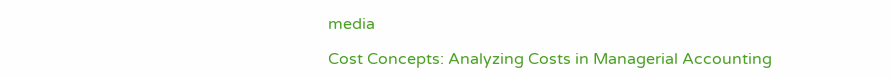media

Cost Concepts: Analyzing Costs in Managerial Accounting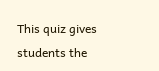This quiz gives students the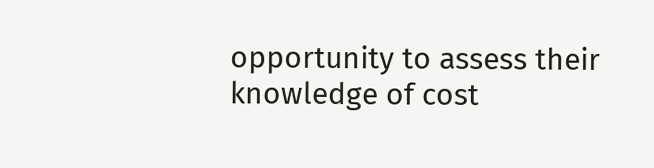opportunity to assess their knowledge of cost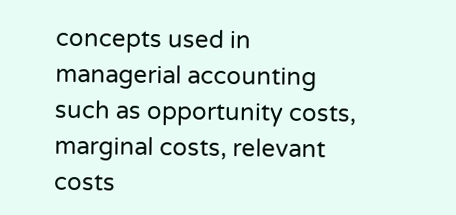concepts used in managerial accounting such as opportunity costs, marginal costs, relevant costs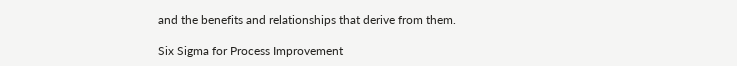and the benefits and relationships that derive from them.

Six Sigma for Process Improvement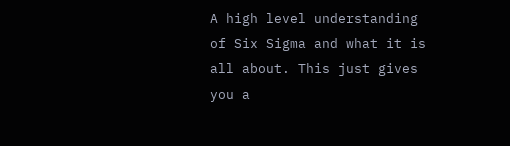A high level understanding of Six Sigma and what it is all about. This just gives you a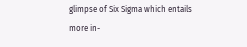glimpse of Six Sigma which entails more in-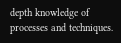depth knowledge of processes and techniques.